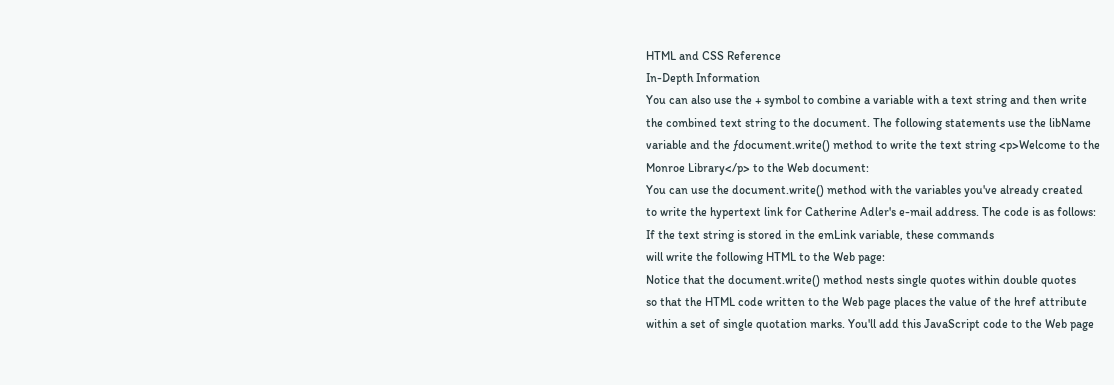HTML and CSS Reference
In-Depth Information
You can also use the + symbol to combine a variable with a text string and then write
the combined text string to the document. The following statements use the libName
variable and the ƒdocument.write() method to write the text string <p>Welcome to the
Monroe Library</p> to the Web document:
You can use the document.write() method with the variables you've already created
to write the hypertext link for Catherine Adler's e-mail address. The code is as follows:
If the text string is stored in the emLink variable, these commands
will write the following HTML to the Web page:
Notice that the document.write() method nests single quotes within double quotes
so that the HTML code written to the Web page places the value of the href attribute
within a set of single quotation marks. You'll add this JavaScript code to the Web page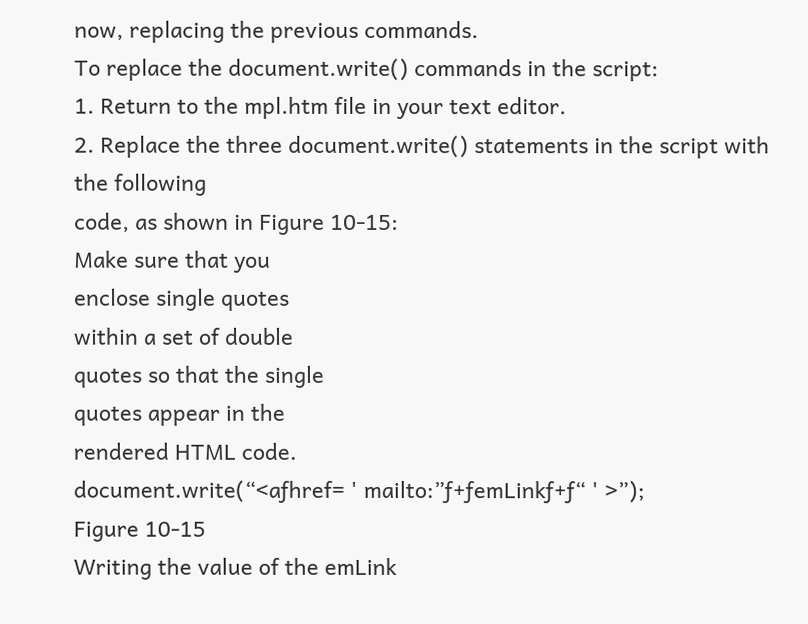now, replacing the previous commands.
To replace the document.write() commands in the script:
1. Return to the mpl.htm file in your text editor.
2. Replace the three document.write() statements in the script with the following
code, as shown in Figure 10-15:
Make sure that you
enclose single quotes
within a set of double
quotes so that the single
quotes appear in the
rendered HTML code.
document.write(“<aƒhref= ' mailto:”ƒ+ƒemLinkƒ+ƒ“ ' >”);
Figure 10-15
Writing the value of the emLink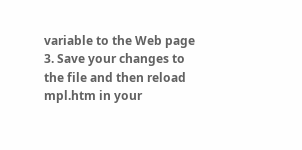variable to the Web page
3. Save your changes to the file and then reload mpl.htm in your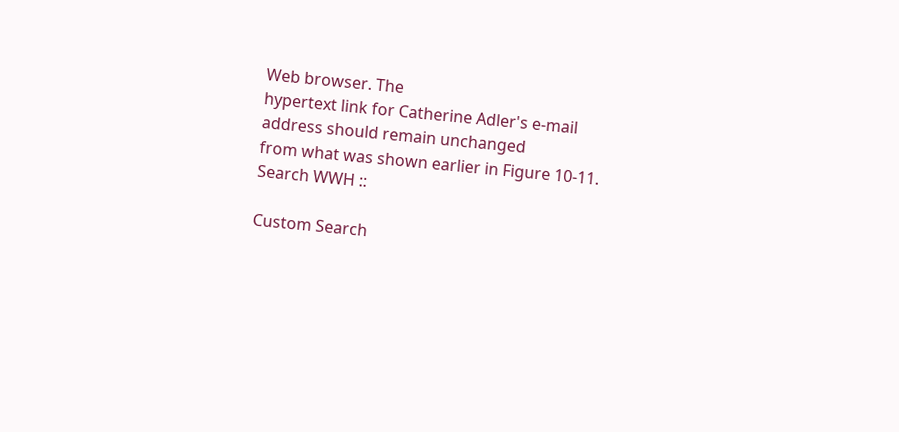Web browser. The
hypertext link for Catherine Adler's e-mail address should remain unchanged
from what was shown earlier in Figure 10-11.
Search WWH ::

Custom Search